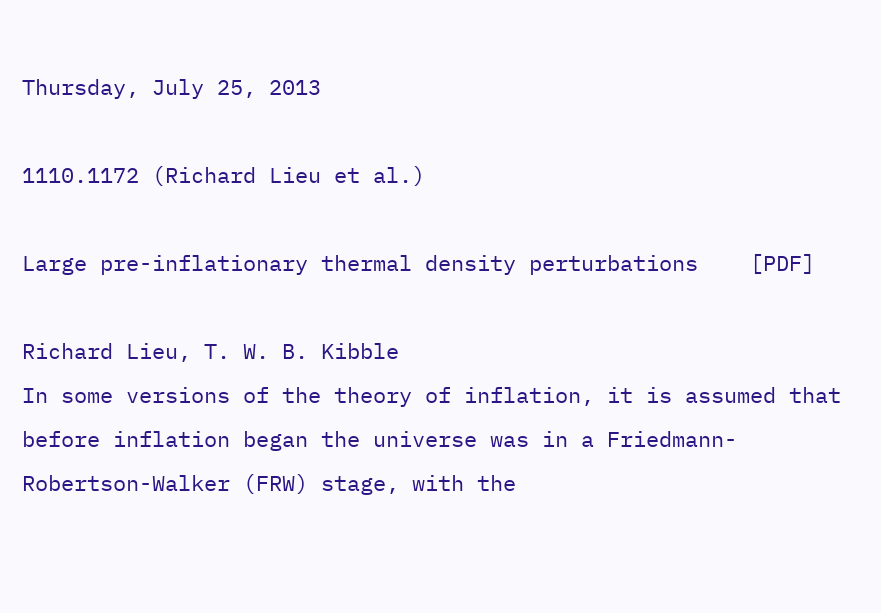Thursday, July 25, 2013

1110.1172 (Richard Lieu et al.)

Large pre-inflationary thermal density perturbations    [PDF]

Richard Lieu, T. W. B. Kibble
In some versions of the theory of inflation, it is assumed that before inflation began the universe was in a Friedmann-Robertson-Walker (FRW) stage, with the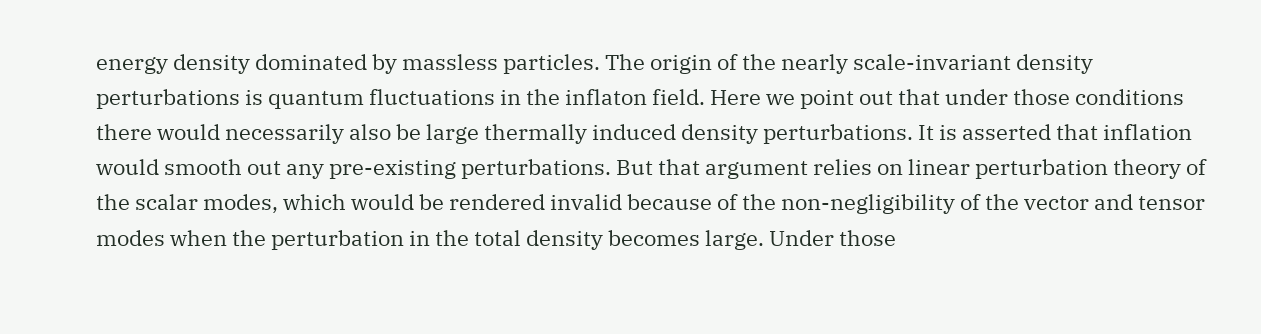energy density dominated by massless particles. The origin of the nearly scale-invariant density perturbations is quantum fluctuations in the inflaton field. Here we point out that under those conditions there would necessarily also be large thermally induced density perturbations. It is asserted that inflation would smooth out any pre-existing perturbations. But that argument relies on linear perturbation theory of the scalar modes, which would be rendered invalid because of the non-negligibility of the vector and tensor modes when the perturbation in the total density becomes large. Under those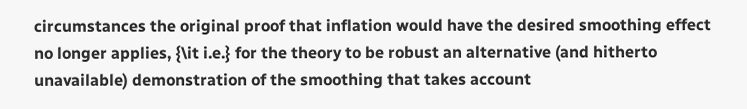circumstances the original proof that inflation would have the desired smoothing effect no longer applies, {\it i.e.} for the theory to be robust an alternative (and hitherto unavailable) demonstration of the smoothing that takes account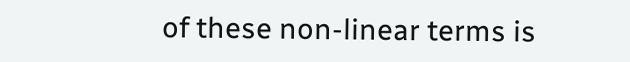of these non-linear terms is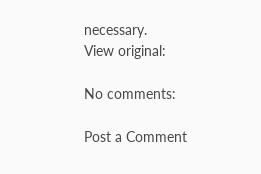necessary.
View original:

No comments:

Post a Comment